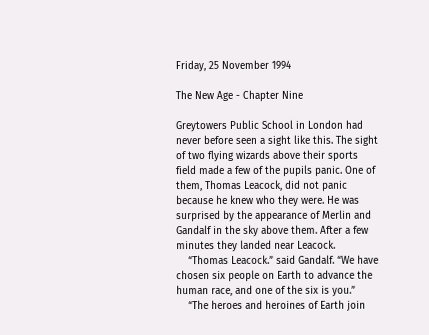Friday, 25 November 1994

The New Age - Chapter Nine

Greytowers Public School in London had never before seen a sight like this. The sight of two flying wizards above their sports field made a few of the pupils panic. One of them, Thomas Leacock, did not panic because he knew who they were. He was surprised by the appearance of Merlin and Gandalf in the sky above them. After a few minutes they landed near Leacock.
    “Thomas Leacock.” said Gandalf. “We have chosen six people on Earth to advance the human race, and one of the six is you.”
    “The heroes and heroines of Earth join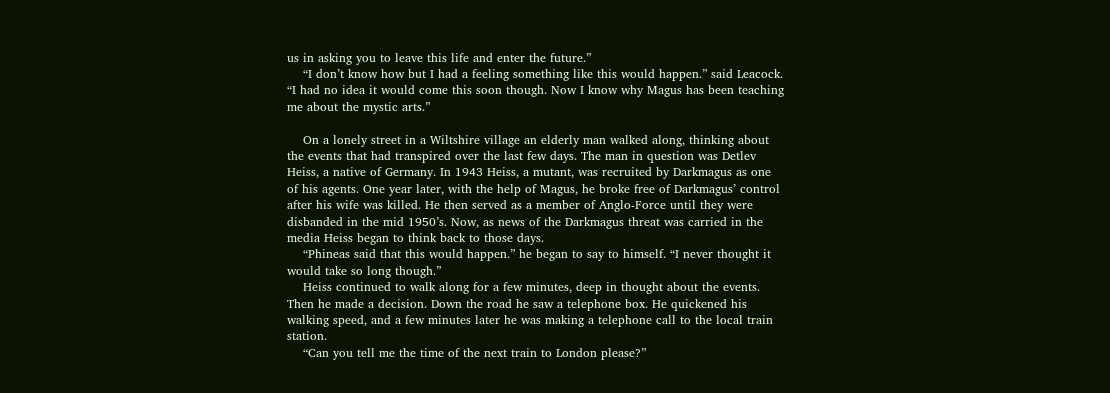us in asking you to leave this life and enter the future.”
    “I don’t know how but I had a feeling something like this would happen.” said Leacock. “I had no idea it would come this soon though. Now I know why Magus has been teaching me about the mystic arts.”

    On a lonely street in a Wiltshire village an elderly man walked along, thinking about the events that had transpired over the last few days. The man in question was Detlev Heiss, a native of Germany. In 1943 Heiss, a mutant, was recruited by Darkmagus as one of his agents. One year later, with the help of Magus, he broke free of Darkmagus’ control after his wife was killed. He then served as a member of Anglo-Force until they were disbanded in the mid 1950’s. Now, as news of the Darkmagus threat was carried in the media Heiss began to think back to those days.
    “Phineas said that this would happen.” he began to say to himself. “I never thought it would take so long though.”
    Heiss continued to walk along for a few minutes, deep in thought about the events. Then he made a decision. Down the road he saw a telephone box. He quickened his walking speed, and a few minutes later he was making a telephone call to the local train station.
    “Can you tell me the time of the next train to London please?”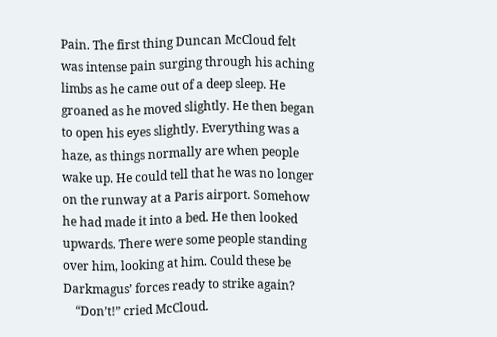Pain. The first thing Duncan McCloud felt was intense pain surging through his aching limbs as he came out of a deep sleep. He groaned as he moved slightly. He then began to open his eyes slightly. Everything was a haze, as things normally are when people wake up. He could tell that he was no longer on the runway at a Paris airport. Somehow he had made it into a bed. He then looked upwards. There were some people standing over him, looking at him. Could these be Darkmagus’ forces ready to strike again?
    “Don’t!” cried McCloud.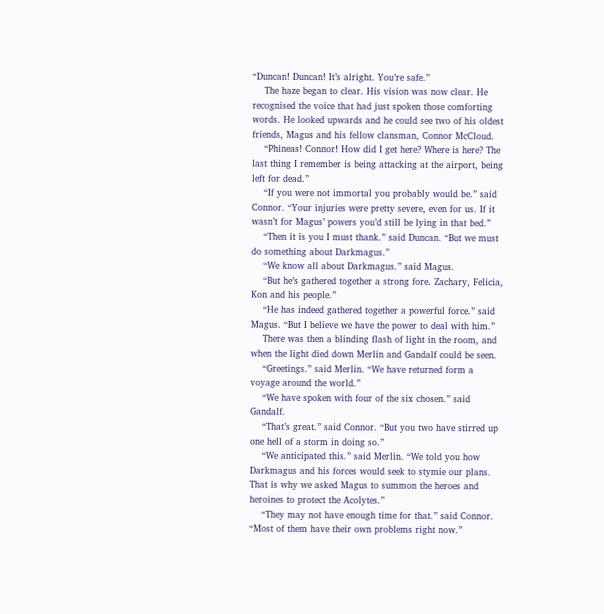“Duncan! Duncan! It’s alright. You’re safe.”
    The haze began to clear. His vision was now clear. He recognised the voice that had just spoken those comforting words. He looked upwards and he could see two of his oldest friends, Magus and his fellow clansman, Connor McCloud.
    “Phineas! Connor! How did I get here? Where is here? The last thing I remember is being attacking at the airport, being left for dead.”
    “If you were not immortal you probably would be.” said Connor. “Your injuries were pretty severe, even for us. If it wasn’t for Magus’ powers you’d still be lying in that bed.”
    “Then it is you I must thank.” said Duncan. “But we must do something about Darkmagus.”
    “We know all about Darkmagus.” said Magus.
    “But he’s gathered together a strong fore. Zachary, Felicia, Kon and his people.”
    “He has indeed gathered together a powerful force.” said Magus. “But I believe we have the power to deal with him.”
    There was then a blinding flash of light in the room, and when the light died down Merlin and Gandalf could be seen.
    “Greetings.” said Merlin. “We have returned form a voyage around the world.”
    “We have spoken with four of the six chosen.” said Gandalf.
    “That’s great.” said Connor. “But you two have stirred up one hell of a storm in doing so.”
    “We anticipated this.” said Merlin. “We told you how Darkmagus and his forces would seek to stymie our plans. That is why we asked Magus to summon the heroes and heroines to protect the Acolytes.”
    “They may not have enough time for that.” said Connor. “Most of them have their own problems right now.”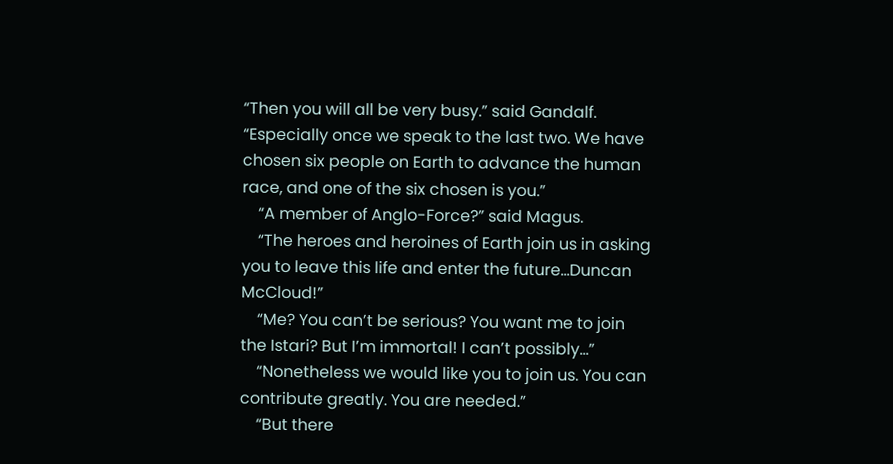“Then you will all be very busy.” said Gandalf. “Especially once we speak to the last two. We have chosen six people on Earth to advance the human race, and one of the six chosen is you.”
    “A member of Anglo-Force?” said Magus.
    “The heroes and heroines of Earth join us in asking you to leave this life and enter the future…Duncan McCloud!”
    “Me? You can’t be serious? You want me to join the Istari? But I’m immortal! I can’t possibly…”
    “Nonetheless we would like you to join us. You can contribute greatly. You are needed.”
    “But there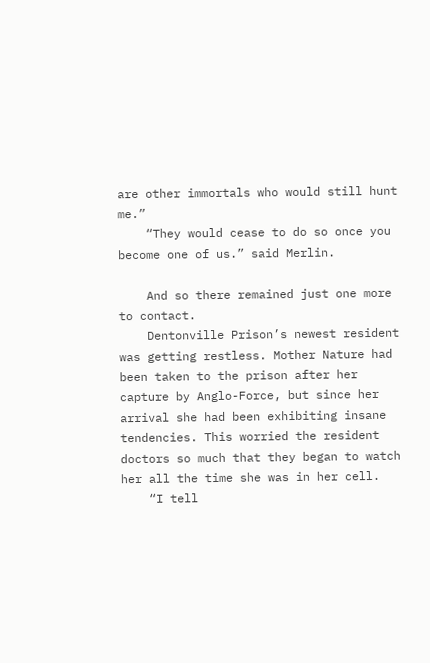are other immortals who would still hunt me.”
    “They would cease to do so once you become one of us.” said Merlin.

    And so there remained just one more to contact.
    Dentonville Prison’s newest resident was getting restless. Mother Nature had been taken to the prison after her capture by Anglo-Force, but since her arrival she had been exhibiting insane tendencies. This worried the resident doctors so much that they began to watch her all the time she was in her cell.
    “I tell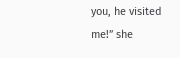you, he visited me!” she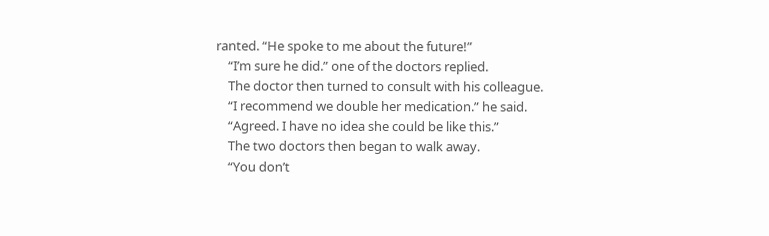ranted. “He spoke to me about the future!”
    “I’m sure he did.” one of the doctors replied.
    The doctor then turned to consult with his colleague.
    “I recommend we double her medication.” he said.
    “Agreed. I have no idea she could be like this.”
    The two doctors then began to walk away.
    “You don’t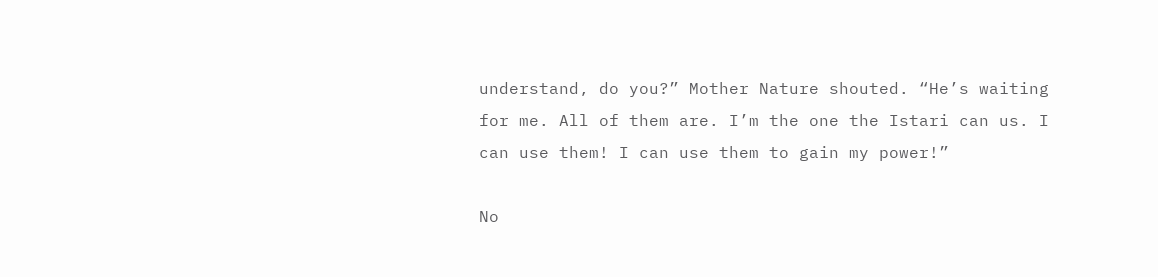understand, do you?” Mother Nature shouted. “He’s waiting for me. All of them are. I’m the one the Istari can us. I can use them! I can use them to gain my power!”

No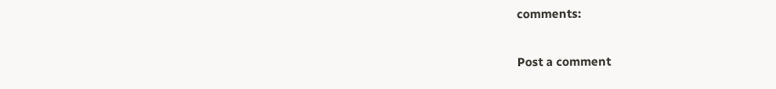comments:

Post a comment